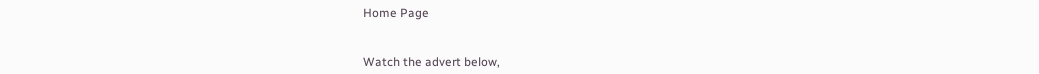Home Page


Watch the advert below,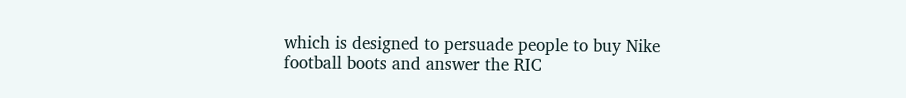which is designed to persuade people to buy Nike football boots and answer the RIC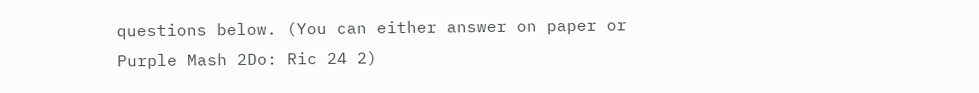questions below. (You can either answer on paper or Purple Mash 2Do: Ric 24 2)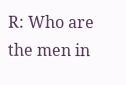R: Who are the men in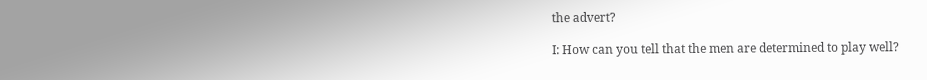the advert?

I: How can you tell that the men are determined to play well?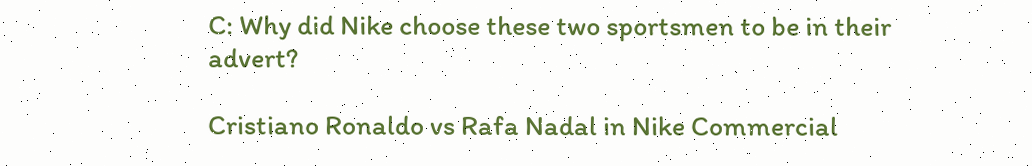C: Why did Nike choose these two sportsmen to be in their advert?

Cristiano Ronaldo vs Rafa Nadal in Nike Commercial